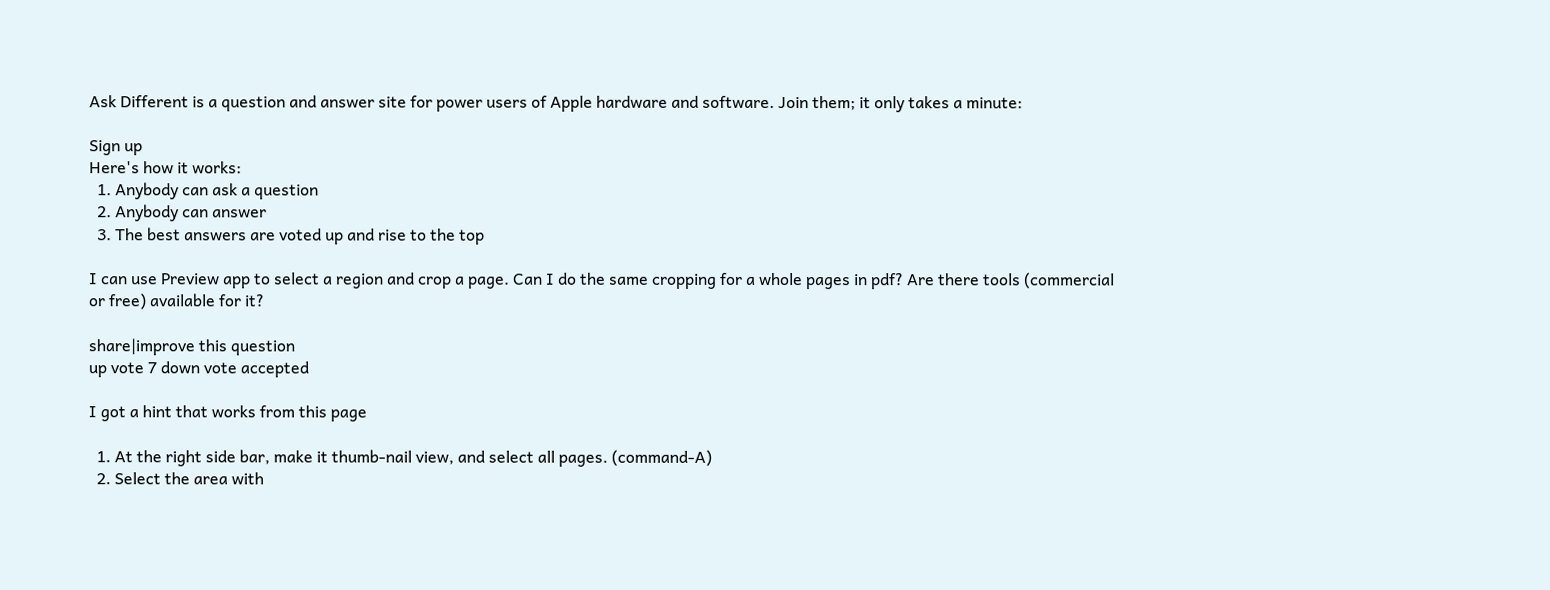Ask Different is a question and answer site for power users of Apple hardware and software. Join them; it only takes a minute:

Sign up
Here's how it works:
  1. Anybody can ask a question
  2. Anybody can answer
  3. The best answers are voted up and rise to the top

I can use Preview app to select a region and crop a page. Can I do the same cropping for a whole pages in pdf? Are there tools (commercial or free) available for it?

share|improve this question
up vote 7 down vote accepted

I got a hint that works from this page

  1. At the right side bar, make it thumb-nail view, and select all pages. (command-A)
  2. Select the area with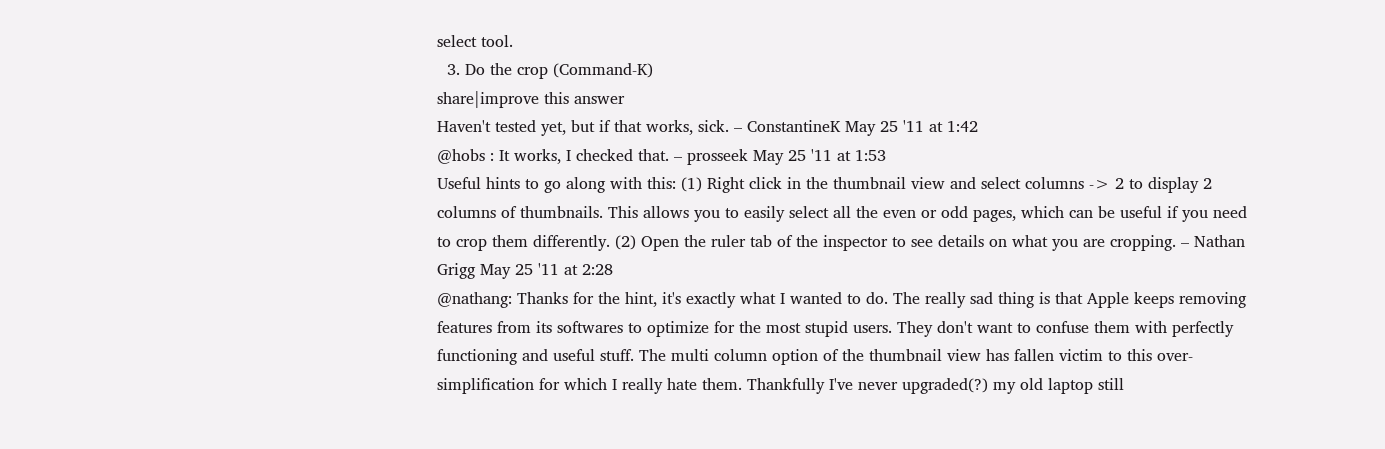select tool.
  3. Do the crop (Command-K)
share|improve this answer
Haven't tested yet, but if that works, sick. – ConstantineK May 25 '11 at 1:42
@hobs : It works, I checked that. – prosseek May 25 '11 at 1:53
Useful hints to go along with this: (1) Right click in the thumbnail view and select columns -> 2 to display 2 columns of thumbnails. This allows you to easily select all the even or odd pages, which can be useful if you need to crop them differently. (2) Open the ruler tab of the inspector to see details on what you are cropping. – Nathan Grigg May 25 '11 at 2:28
@nathang: Thanks for the hint, it's exactly what I wanted to do. The really sad thing is that Apple keeps removing features from its softwares to optimize for the most stupid users. They don't want to confuse them with perfectly functioning and useful stuff. The multi column option of the thumbnail view has fallen victim to this over-simplification for which I really hate them. Thankfully I've never upgraded(?) my old laptop still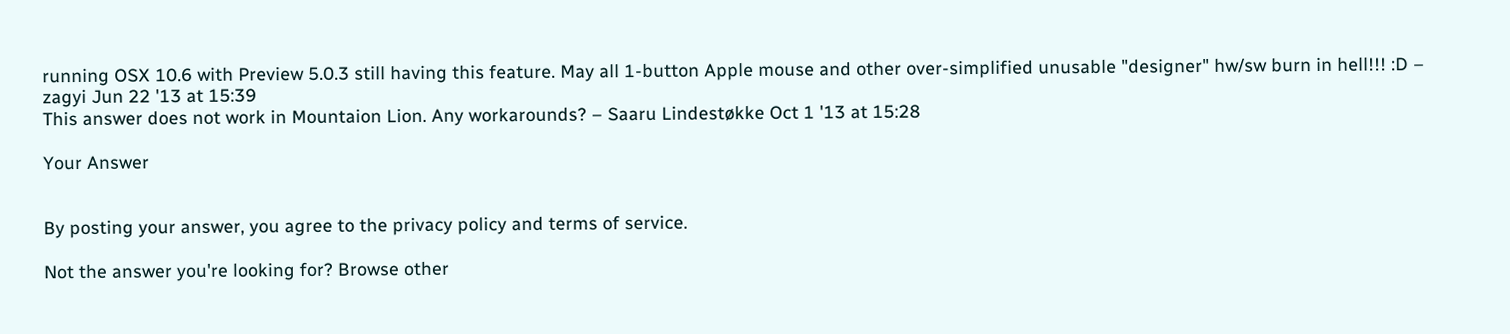running OSX 10.6 with Preview 5.0.3 still having this feature. May all 1-button Apple mouse and other over-simplified unusable "designer" hw/sw burn in hell!!! :D – zagyi Jun 22 '13 at 15:39
This answer does not work in Mountaion Lion. Any workarounds? – Saaru Lindestøkke Oct 1 '13 at 15:28

Your Answer


By posting your answer, you agree to the privacy policy and terms of service.

Not the answer you're looking for? Browse other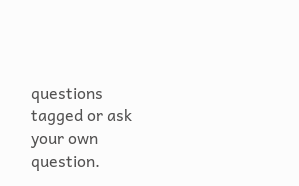questions tagged or ask your own question.